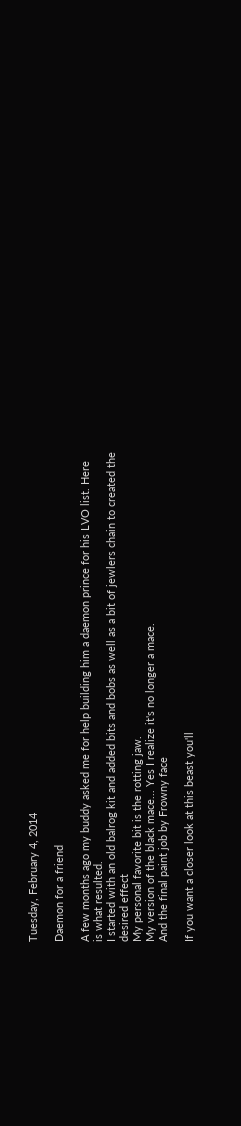Tuesday, February 4, 2014

Daemon for a friend

A few months ago my buddy asked me for help building him a daemon prince for his LVO list. Here is what resulted.
I started with an old balrog kit and added bits and bobs as well as a bit of jewlers chain to created the desired effect
My personal favorite bit is the rotting jaw.
My version of the black mace... Yes I realize it's no longer a mace.
And the final paint job by Frowny face

If you want a closer look at this beast you'll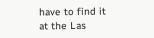have to find it at the Las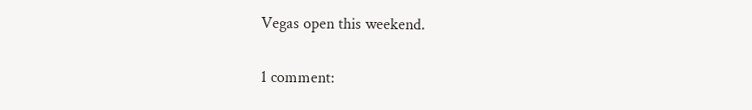Vegas open this weekend.


1 comment: